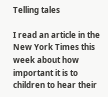Telling tales

I read an article in the New York Times this week about how important it is to children to hear their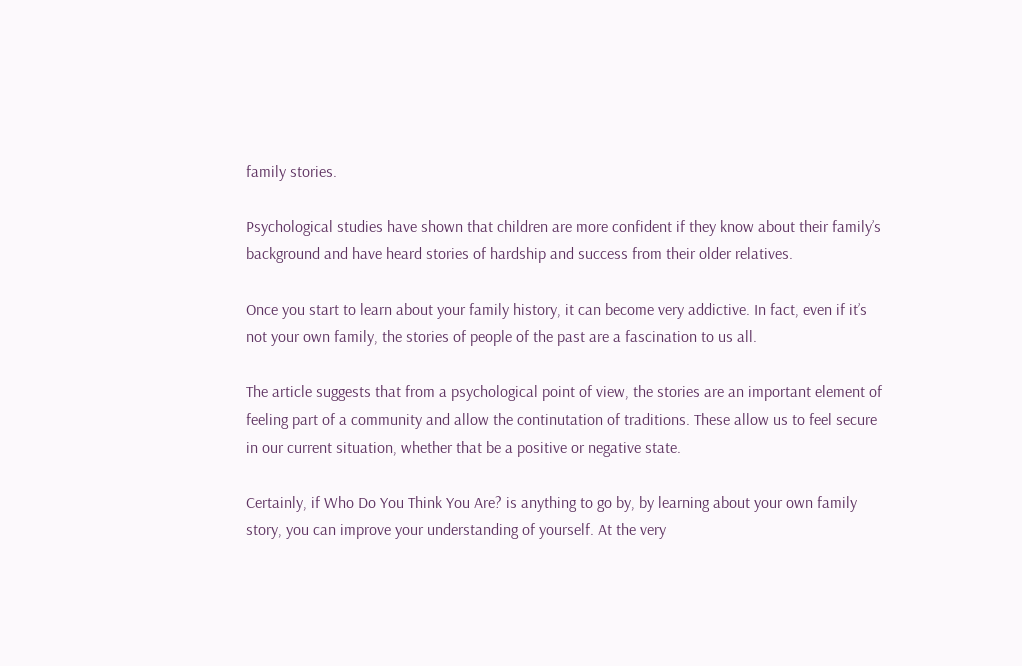family stories.

Psychological studies have shown that children are more confident if they know about their family’s background and have heard stories of hardship and success from their older relatives.

Once you start to learn about your family history, it can become very addictive. In fact, even if it’s not your own family, the stories of people of the past are a fascination to us all.

The article suggests that from a psychological point of view, the stories are an important element of feeling part of a community and allow the continutation of traditions. These allow us to feel secure in our current situation, whether that be a positive or negative state.

Certainly, if Who Do You Think You Are? is anything to go by, by learning about your own family story, you can improve your understanding of yourself. At the very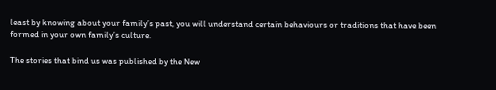least by knowing about your family’s past, you will understand certain behaviours or traditions that have been formed in your own family’s culture.

The stories that bind us was published by the New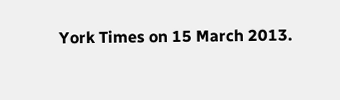York Times on 15 March 2013.